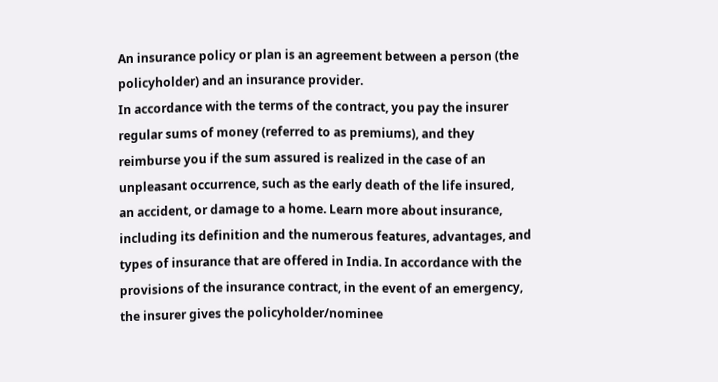An insurance policy or plan is an agreement between a person (the policyholder) and an insurance provider.
In accordance with the terms of the contract, you pay the insurer regular sums of money (referred to as premiums), and they reimburse you if the sum assured is realized in the case of an unpleasant occurrence, such as the early death of the life insured, an accident, or damage to a home. Learn more about insurance, including its definition and the numerous features, advantages, and types of insurance that are offered in India. In accordance with the provisions of the insurance contract, in the event of an emergency, the insurer gives the policyholder/nominee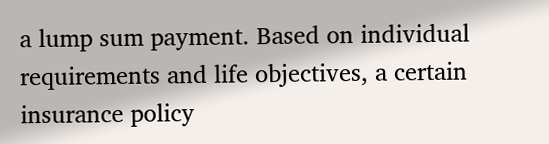a lump sum payment. Based on individual requirements and life objectives, a certain insurance policy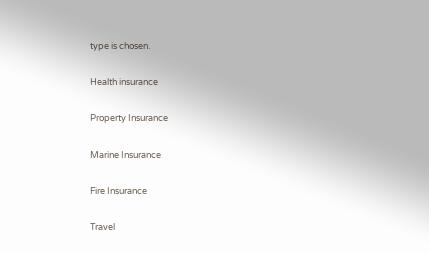type is chosen.

Health insurance

Property Insurance

Marine Insurance

Fire Insurance

Travel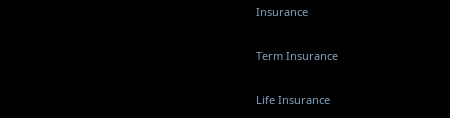Insurance

Term Insurance

Life Insurance